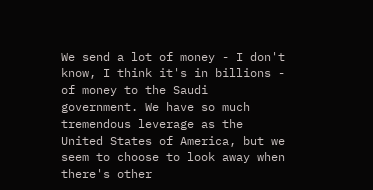We send a lot of money - I don't know, I think it's in billions - of money to the Saudi government. We have so much tremendous leverage as the United States of America, but we seem to choose to look away when there's other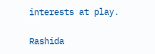interests at play.

Rashida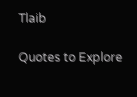Tlaib

Quotes to Explore